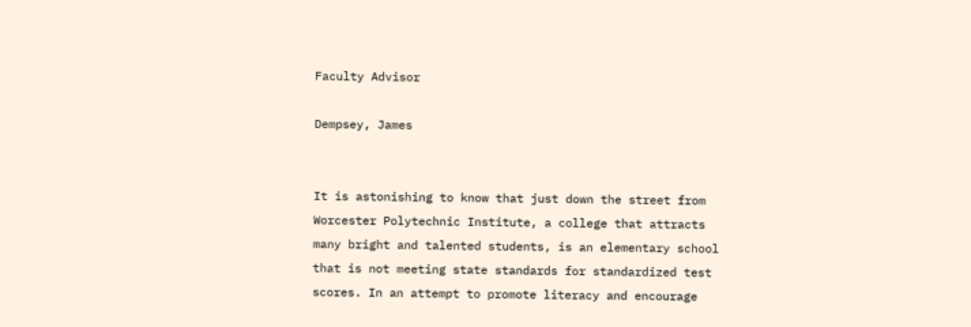Faculty Advisor

Dempsey, James


It is astonishing to know that just down the street from Worcester Polytechnic Institute, a college that attracts many bright and talented students, is an elementary school that is not meeting state standards for standardized test scores. In an attempt to promote literacy and encourage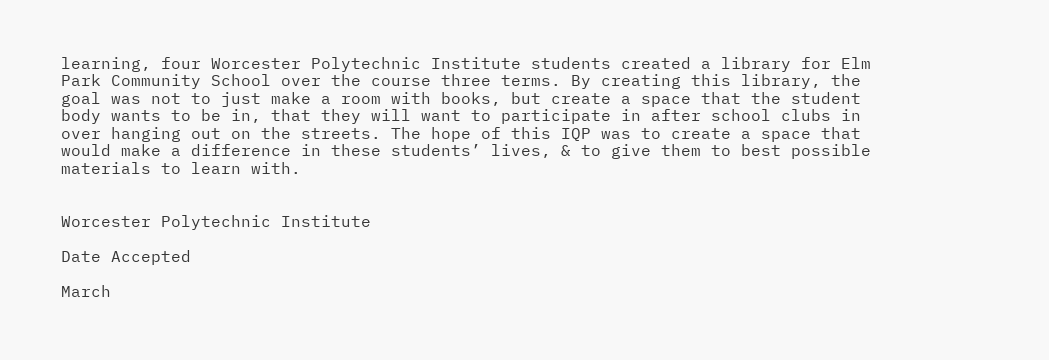learning, four Worcester Polytechnic Institute students created a library for Elm Park Community School over the course three terms. By creating this library, the goal was not to just make a room with books, but create a space that the student body wants to be in, that they will want to participate in after school clubs in over hanging out on the streets. The hope of this IQP was to create a space that would make a difference in these students’ lives, & to give them to best possible materials to learn with.


Worcester Polytechnic Institute

Date Accepted

March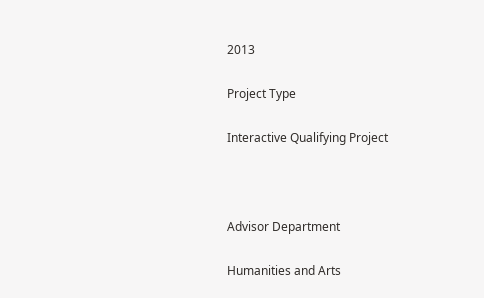2013

Project Type

Interactive Qualifying Project



Advisor Department

Humanities and Arts